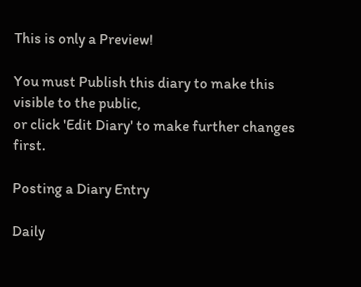This is only a Preview!

You must Publish this diary to make this visible to the public,
or click 'Edit Diary' to make further changes first.

Posting a Diary Entry

Daily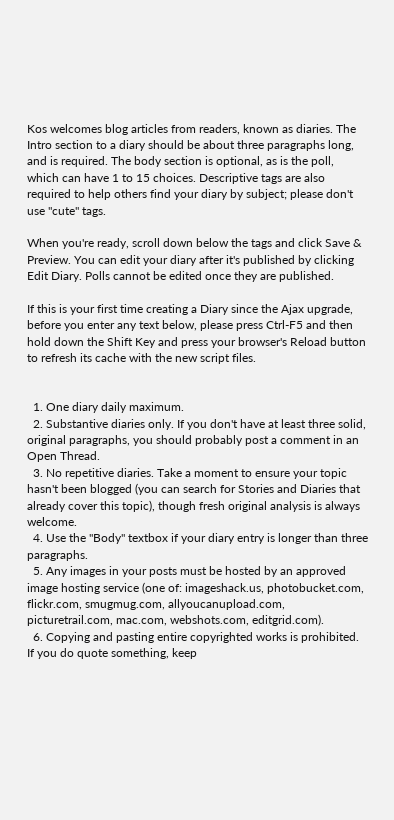Kos welcomes blog articles from readers, known as diaries. The Intro section to a diary should be about three paragraphs long, and is required. The body section is optional, as is the poll, which can have 1 to 15 choices. Descriptive tags are also required to help others find your diary by subject; please don't use "cute" tags.

When you're ready, scroll down below the tags and click Save & Preview. You can edit your diary after it's published by clicking Edit Diary. Polls cannot be edited once they are published.

If this is your first time creating a Diary since the Ajax upgrade, before you enter any text below, please press Ctrl-F5 and then hold down the Shift Key and press your browser's Reload button to refresh its cache with the new script files.


  1. One diary daily maximum.
  2. Substantive diaries only. If you don't have at least three solid, original paragraphs, you should probably post a comment in an Open Thread.
  3. No repetitive diaries. Take a moment to ensure your topic hasn't been blogged (you can search for Stories and Diaries that already cover this topic), though fresh original analysis is always welcome.
  4. Use the "Body" textbox if your diary entry is longer than three paragraphs.
  5. Any images in your posts must be hosted by an approved image hosting service (one of: imageshack.us, photobucket.com, flickr.com, smugmug.com, allyoucanupload.com, picturetrail.com, mac.com, webshots.com, editgrid.com).
  6. Copying and pasting entire copyrighted works is prohibited. If you do quote something, keep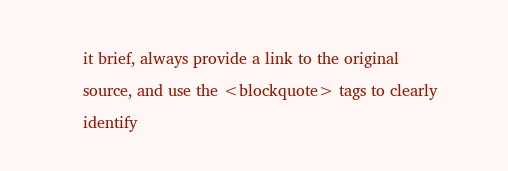it brief, always provide a link to the original source, and use the <blockquote> tags to clearly identify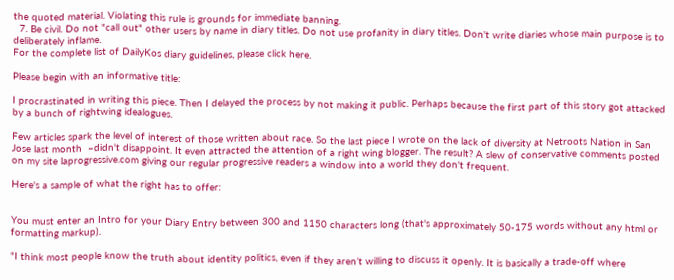the quoted material. Violating this rule is grounds for immediate banning.
  7. Be civil. Do not "call out" other users by name in diary titles. Do not use profanity in diary titles. Don't write diaries whose main purpose is to deliberately inflame.
For the complete list of DailyKos diary guidelines, please click here.

Please begin with an informative title:

I procrastinated in writing this piece. Then I delayed the process by not making it public. Perhaps because the first part of this story got attacked by a bunch of rightwing idealogues.

Few articles spark the level of interest of those written about race. So the last piece I wrote on the lack of diversity at Netroots Nation in San Jose last month  –didn't disappoint. It even attracted the attention of a right wing blogger. The result? A slew of conservative comments posted on my site laprogressive.com giving our regular progressive readers a window into a world they don't frequent.

Here's a sample of what the right has to offer:


You must enter an Intro for your Diary Entry between 300 and 1150 characters long (that's approximately 50-175 words without any html or formatting markup).

"I think most people know the truth about identity politics, even if they aren’t willing to discuss it openly. It is basically a trade-off where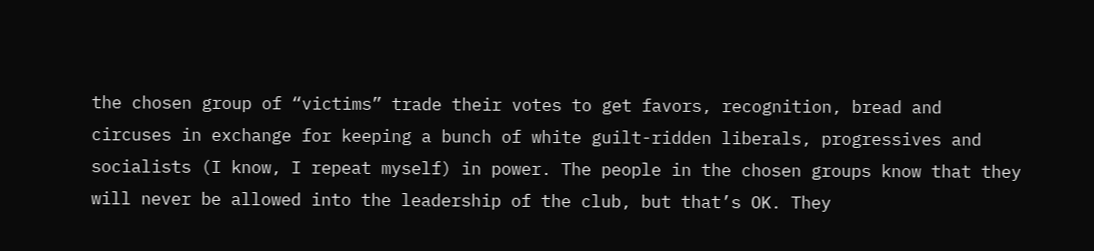the chosen group of “victims” trade their votes to get favors, recognition, bread and circuses in exchange for keeping a bunch of white guilt-ridden liberals, progressives and socialists (I know, I repeat myself) in power. The people in the chosen groups know that they will never be allowed into the leadership of the club, but that’s OK. They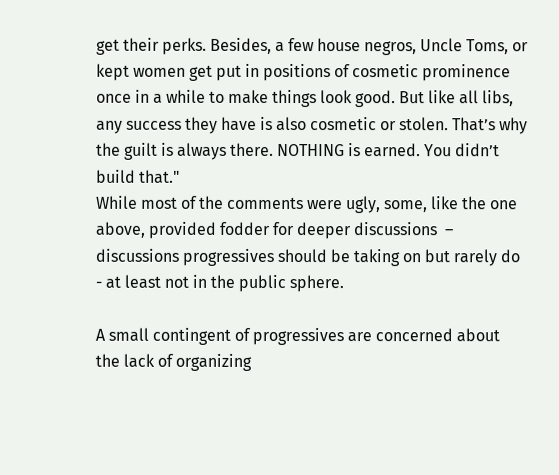get their perks. Besides, a few house negros, Uncle Toms, or kept women get put in positions of cosmetic prominence once in a while to make things look good. But like all libs, any success they have is also cosmetic or stolen. That’s why the guilt is always there. NOTHING is earned. You didn’t build that."
While most of the comments were ugly, some, like the one above, provided fodder for deeper discussions  – discussions progressives should be taking on but rarely do - at least not in the public sphere.

A small contingent of progressives are concerned about the lack of organizing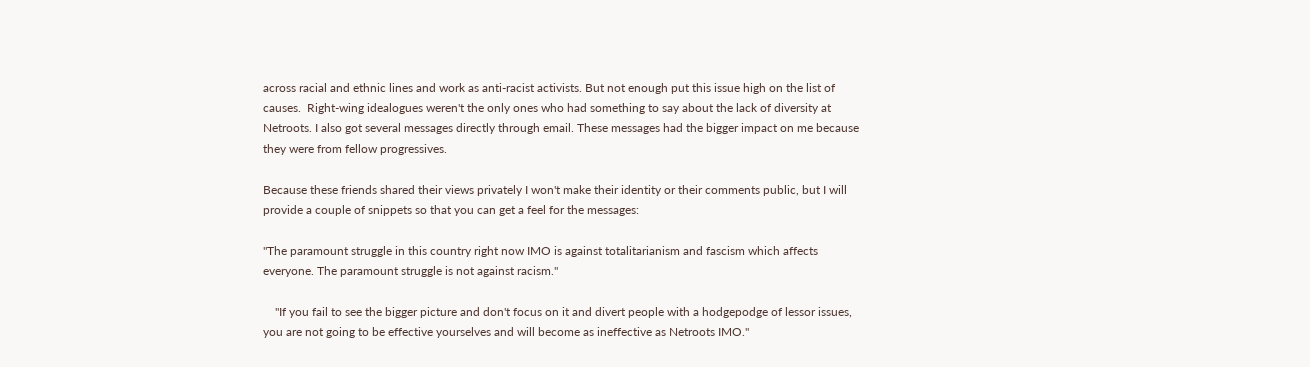across racial and ethnic lines and work as anti-racist activists. But not enough put this issue high on the list of causes.  Right-wing idealogues weren't the only ones who had something to say about the lack of diversity at Netroots. I also got several messages directly through email. These messages had the bigger impact on me because they were from fellow progressives.

Because these friends shared their views privately I won't make their identity or their comments public, but I will provide a couple of snippets so that you can get a feel for the messages:

"The paramount struggle in this country right now IMO is against totalitarianism and fascism which affects everyone. The paramount struggle is not against racism."

    "If you fail to see the bigger picture and don't focus on it and divert people with a hodgepodge of lessor issues, you are not going to be effective yourselves and will become as ineffective as Netroots IMO."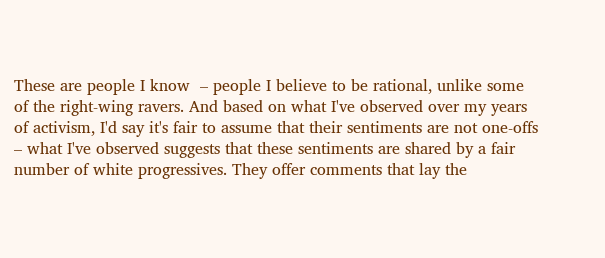These are people I know  – people I believe to be rational, unlike some of the right-wing ravers. And based on what I've observed over my years of activism, I'd say it's fair to assume that their sentiments are not one-offs  – what I've observed suggests that these sentiments are shared by a fair number of white progressives. They offer comments that lay the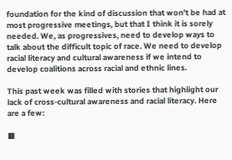foundation for the kind of discussion that won't be had at most progressive meetings, but that I think it is sorely needed. We, as progressives, need to develop ways to talk about the difficult topic of race. We need to develop racial literacy and cultural awareness if we intend to develop coalitions across racial and ethnic lines.

This past week was filled with stories that highlight our lack of cross-cultural awareness and racial literacy. Here are a few:

■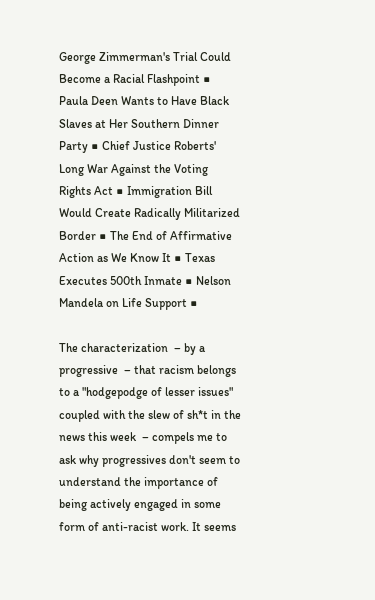George Zimmerman's Trial Could Become a Racial Flashpoint ■ Paula Deen Wants to Have Black Slaves at Her Southern Dinner Party ■ Chief Justice Roberts' Long War Against the Voting Rights Act ■ Immigration Bill Would Create Radically Militarized Border ■ The End of Affirmative Action as We Know It ■ Texas Executes 500th Inmate ■ Nelson Mandela on Life Support ■

The characterization  – by a progressive  – that racism belongs to a "hodgepodge of lesser issues" coupled with the slew of sh*t in the news this week  – compels me to ask why progressives don't seem to understand the importance of being actively engaged in some form of anti-racist work. It seems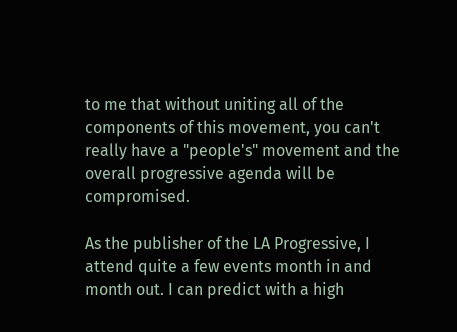to me that without uniting all of the components of this movement, you can't really have a "people's" movement and the overall progressive agenda will be compromised.

As the publisher of the LA Progressive, I attend quite a few events month in and month out. I can predict with a high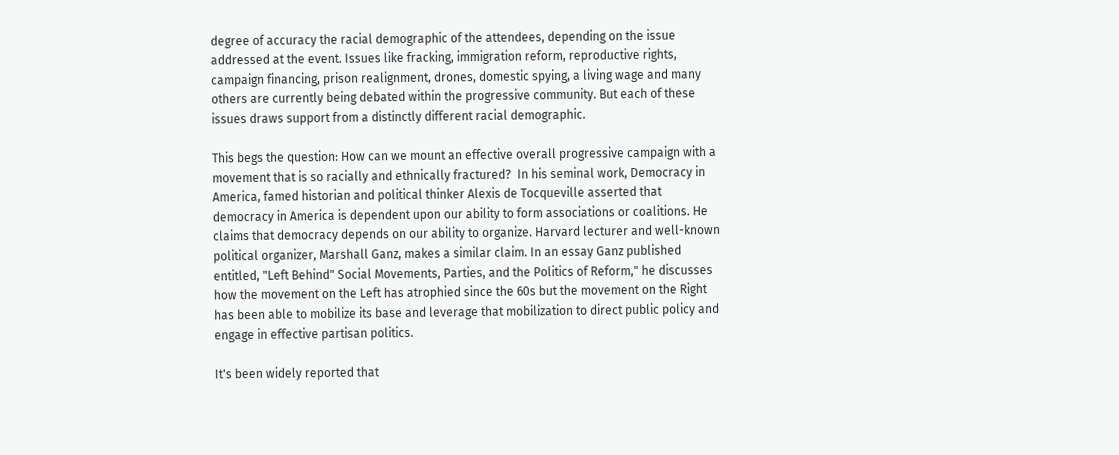degree of accuracy the racial demographic of the attendees, depending on the issue addressed at the event. Issues like fracking, immigration reform, reproductive rights, campaign financing, prison realignment, drones, domestic spying, a living wage and many others are currently being debated within the progressive community. But each of these issues draws support from a distinctly different racial demographic.

This begs the question: How can we mount an effective overall progressive campaign with a movement that is so racially and ethnically fractured?  In his seminal work, Democracy in America, famed historian and political thinker Alexis de Tocqueville asserted that democracy in America is dependent upon our ability to form associations or coalitions. He claims that democracy depends on our ability to organize. Harvard lecturer and well-known political organizer, Marshall Ganz, makes a similar claim. In an essay Ganz published entitled, "Left Behind" Social Movements, Parties, and the Politics of Reform," he discusses how the movement on the Left has atrophied since the 60s but the movement on the Right has been able to mobilize its base and leverage that mobilization to direct public policy and engage in effective partisan politics.

It's been widely reported that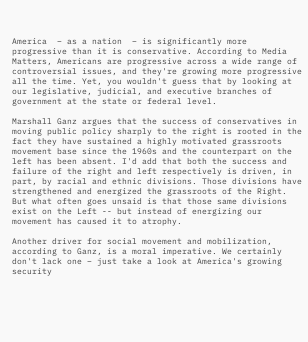America  – as a nation  – is significantly more progressive than it is conservative. According to Media Matters, Americans are progressive across a wide range of controversial issues, and they're growing more progressive all the time. Yet, you wouldn't guess that by looking at our legislative, judicial, and executive branches of government at the state or federal level.

Marshall Ganz argues that the success of conservatives in moving public policy sharply to the right is rooted in the fact they have sustained a highly motivated grassroots movement base since the 1960s and the counterpart on the left has been absent. I'd add that both the success and failure of the right and left respectively is driven, in part, by racial and ethnic divisions. Those divisions have strengthened and energized the grassroots of the Right. But what often goes unsaid is that those same divisions exist on the Left -- but instead of energizing our movement has caused it to atrophy.

Another driver for social movement and mobilization, according to Ganz, is a moral imperative. We certainly don't lack one – just take a look at America's growing security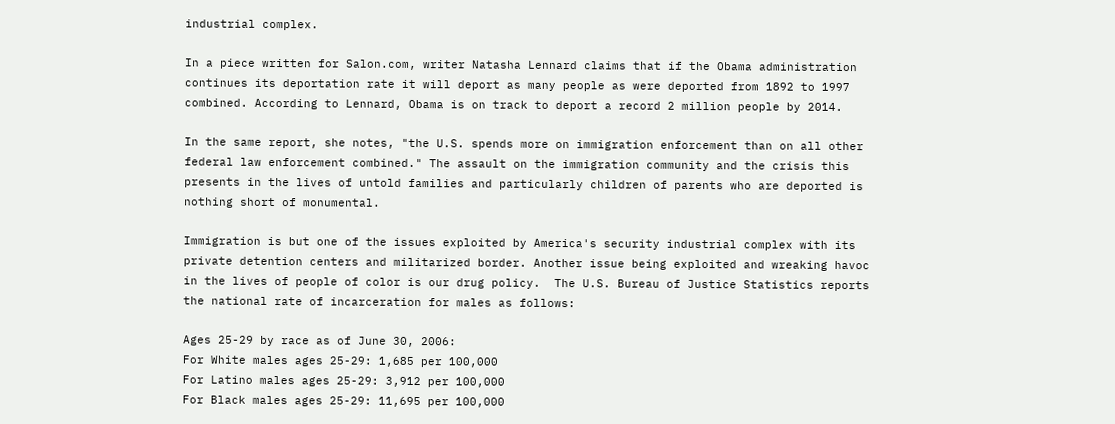industrial complex.

In a piece written for Salon.com, writer Natasha Lennard claims that if the Obama administration continues its deportation rate it will deport as many people as were deported from 1892 to 1997 combined. According to Lennard, Obama is on track to deport a record 2 million people by 2014.

In the same report, she notes, "the U.S. spends more on immigration enforcement than on all other federal law enforcement combined." The assault on the immigration community and the crisis this presents in the lives of untold families and particularly children of parents who are deported is nothing short of monumental.

Immigration is but one of the issues exploited by America's security industrial complex with its private detention centers and militarized border. Another issue being exploited and wreaking havoc in the lives of people of color is our drug policy.  The U.S. Bureau of Justice Statistics reports the national rate of incarceration for males as follows:

Ages 25-29 by race as of June 30, 2006:
For White males ages 25-29: 1,685 per 100,000
For Latino males ages 25-29: 3,912 per 100,000
For Black males ages 25-29: 11,695 per 100,000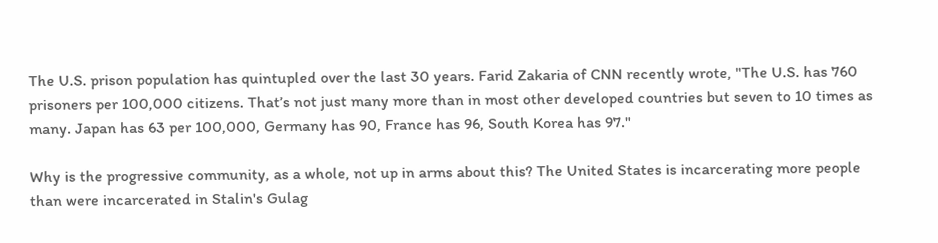The U.S. prison population has quintupled over the last 30 years. Farid Zakaria of CNN recently wrote, "The U.S. has 760 prisoners per 100,000 citizens. That’s not just many more than in most other developed countries but seven to 10 times as many. Japan has 63 per 100,000, Germany has 90, France has 96, South Korea has 97."

Why is the progressive community, as a whole, not up in arms about this? The United States is incarcerating more people than were incarcerated in Stalin's Gulag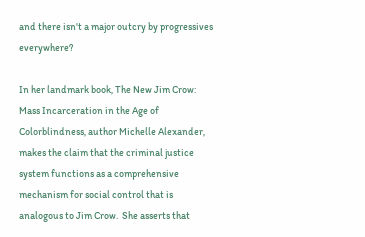and there isn't a major outcry by progressives everywhere?

In her landmark book, The New Jim Crow: Mass Incarceration in the Age of Colorblindness, author Michelle Alexander, makes the claim that the criminal justice system functions as a comprehensive mechanism for social control that is analogous to Jim Crow.  She asserts that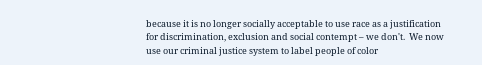because it is no longer socially acceptable to use race as a justification for discrimination, exclusion and social contempt – we don't.  We now use our criminal justice system to label people of color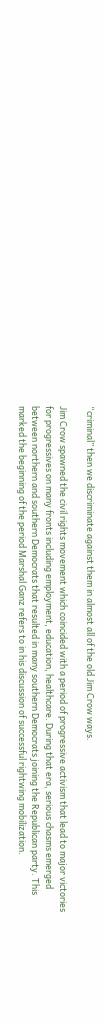“criminal” then we discriminate against them in almost all of the old Jim Crow ways.

Jim Crow spawned the civil rights movement which coincided with a period of progressive activism that lead to major victories for progressives on many fronts including employment, education, healthcare. During that era, serious chasms emerged between northern and southern Democrats that resulted in many southern Democrats joining the Republican party. This marked the beginning of the period Marshal Ganz refers to in his discussion of successful rightwing mobilization.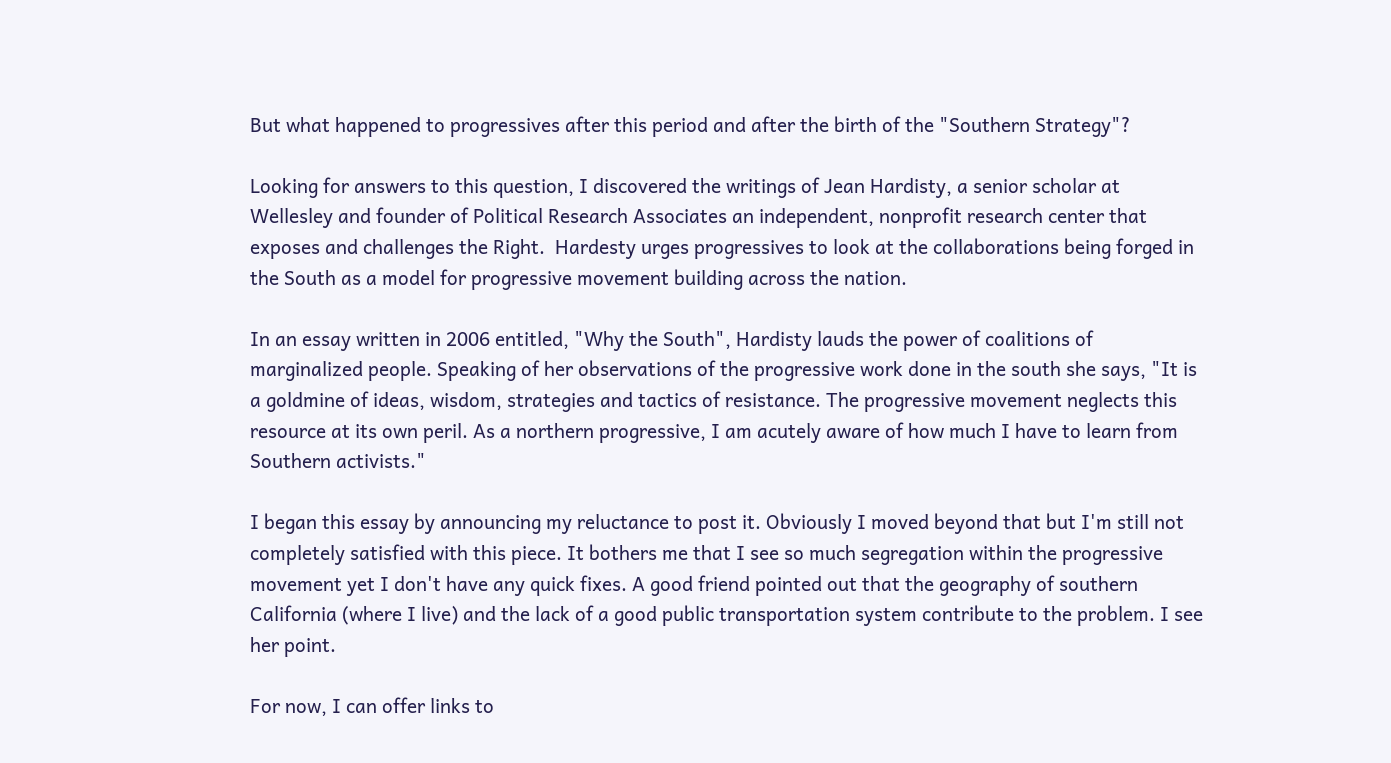But what happened to progressives after this period and after the birth of the "Southern Strategy"?

Looking for answers to this question, I discovered the writings of Jean Hardisty, a senior scholar at Wellesley and founder of Political Research Associates an independent, nonprofit research center that exposes and challenges the Right.  Hardesty urges progressives to look at the collaborations being forged in the South as a model for progressive movement building across the nation.

In an essay written in 2006 entitled, "Why the South", Hardisty lauds the power of coalitions of marginalized people. Speaking of her observations of the progressive work done in the south she says, "It is a goldmine of ideas, wisdom, strategies and tactics of resistance. The progressive movement neglects this resource at its own peril. As a northern progressive, I am acutely aware of how much I have to learn from Southern activists."

I began this essay by announcing my reluctance to post it. Obviously I moved beyond that but I'm still not completely satisfied with this piece. It bothers me that I see so much segregation within the progressive movement yet I don't have any quick fixes. A good friend pointed out that the geography of southern California (where I live) and the lack of a good public transportation system contribute to the problem. I see her point.

For now, I can offer links to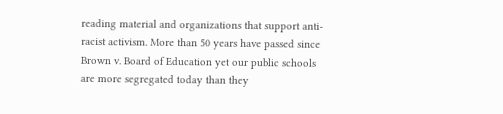reading material and organizations that support anti-racist activism. More than 50 years have passed since Brown v. Board of Education yet our public schools are more segregated today than they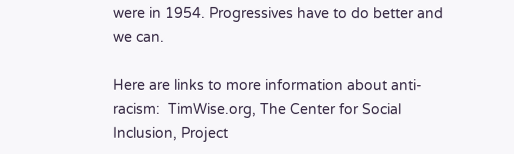were in 1954. Progressives have to do better and we can.

Here are links to more information about anti-racism:  TimWise.org, The Center for Social Inclusion, Project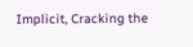Implicit, Cracking the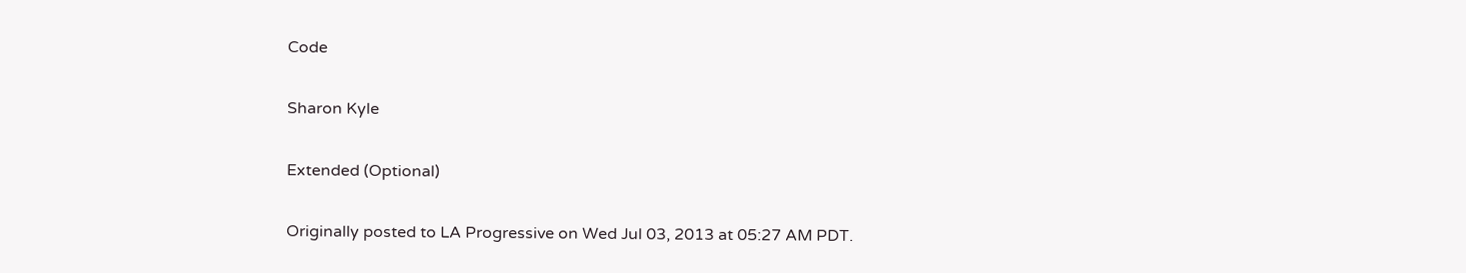Code

Sharon Kyle

Extended (Optional)

Originally posted to LA Progressive on Wed Jul 03, 2013 at 05:27 AM PDT.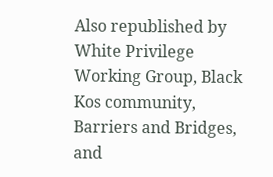Also republished by White Privilege Working Group, Black Kos community, Barriers and Bridges, and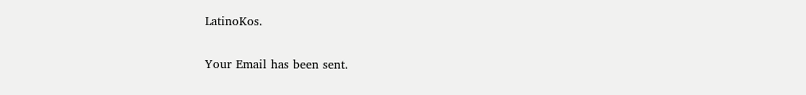LatinoKos.

Your Email has been sent.